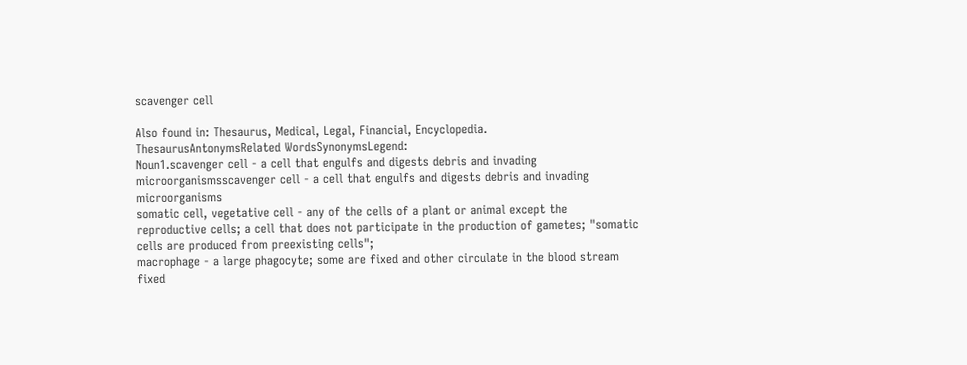scavenger cell

Also found in: Thesaurus, Medical, Legal, Financial, Encyclopedia.
ThesaurusAntonymsRelated WordsSynonymsLegend:
Noun1.scavenger cell - a cell that engulfs and digests debris and invading microorganismsscavenger cell - a cell that engulfs and digests debris and invading microorganisms
somatic cell, vegetative cell - any of the cells of a plant or animal except the reproductive cells; a cell that does not participate in the production of gametes; "somatic cells are produced from preexisting cells";
macrophage - a large phagocyte; some are fixed and other circulate in the blood stream
fixed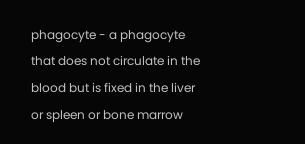phagocyte - a phagocyte that does not circulate in the blood but is fixed in the liver or spleen or bone marrow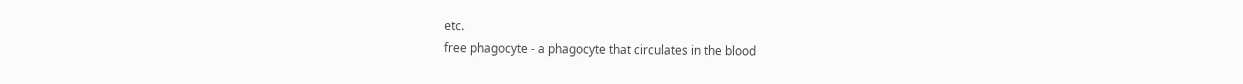etc.
free phagocyte - a phagocyte that circulates in the blood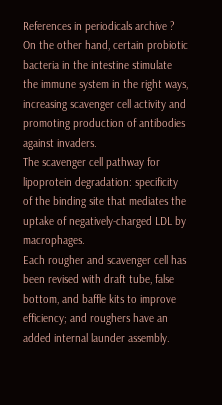References in periodicals archive ?
On the other hand, certain probiotic bacteria in the intestine stimulate the immune system in the right ways, increasing scavenger cell activity and promoting production of antibodies against invaders.
The scavenger cell pathway for lipoprotein degradation: specificity of the binding site that mediates the uptake of negatively-charged LDL by macrophages.
Each rougher and scavenger cell has been revised with draft tube, false bottom, and baffle kits to improve efficiency; and roughers have an added internal launder assembly.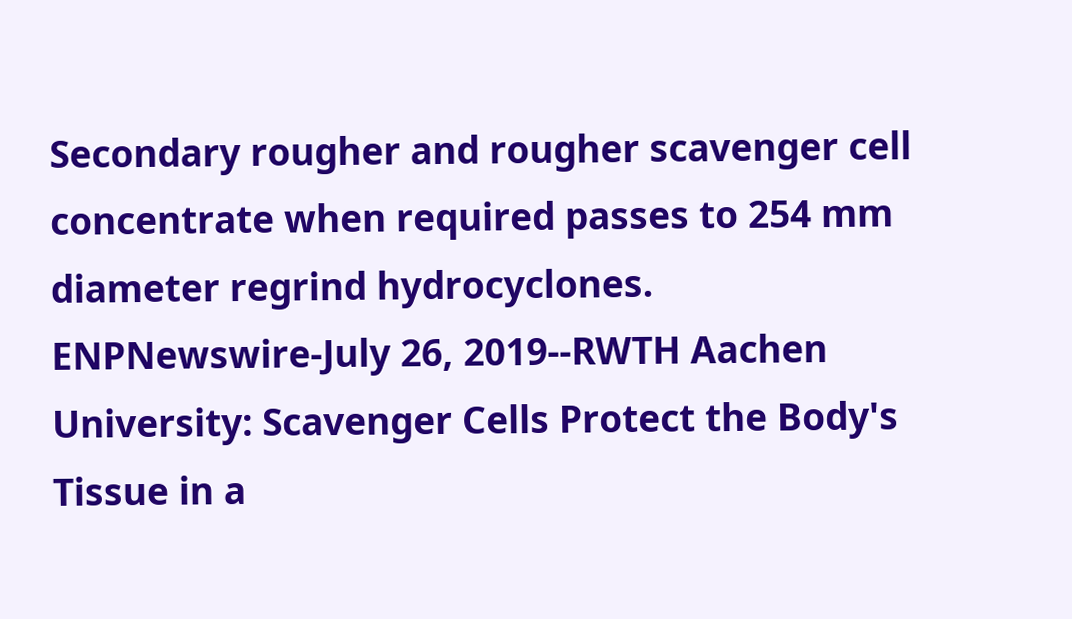Secondary rougher and rougher scavenger cell concentrate when required passes to 254 mm diameter regrind hydrocyclones.
ENPNewswire-July 26, 2019--RWTH Aachen University: Scavenger Cells Protect the Body's Tissue in a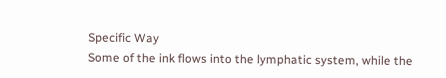Specific Way
Some of the ink flows into the lymphatic system, while the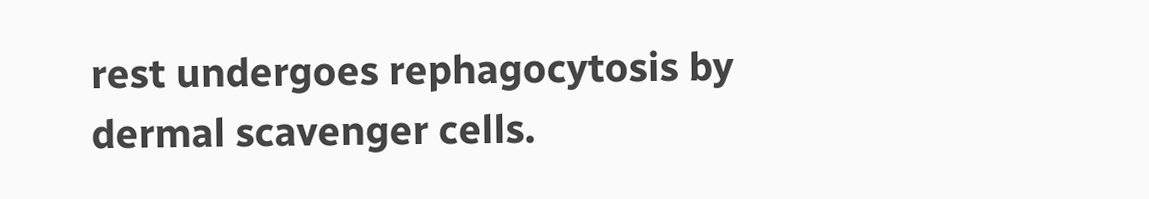rest undergoes rephagocytosis by dermal scavenger cells.